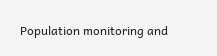Population monitoring and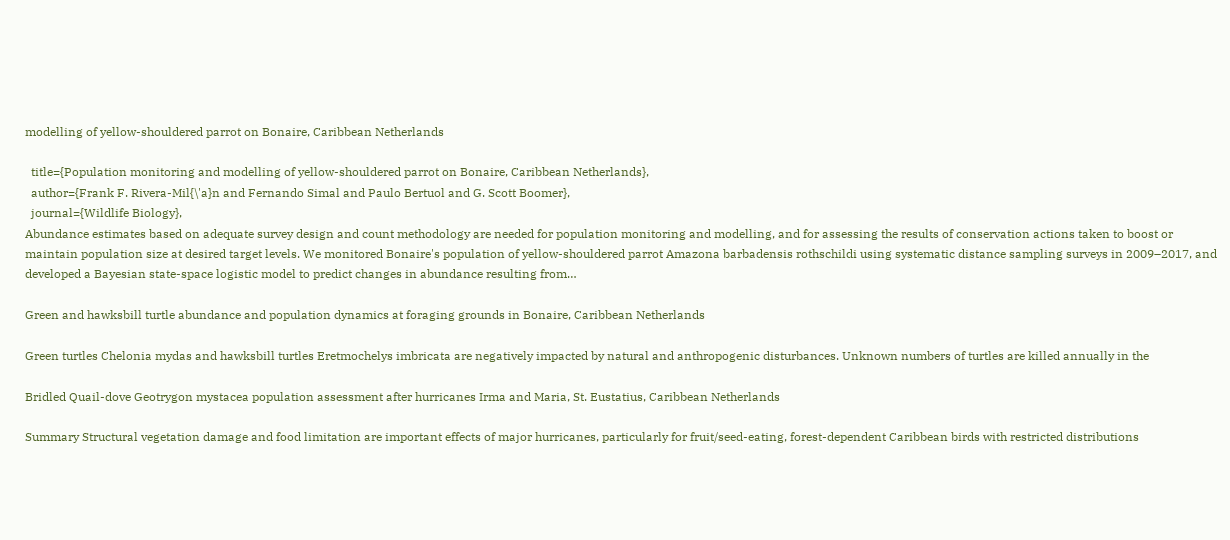modelling of yellow-shouldered parrot on Bonaire, Caribbean Netherlands

  title={Population monitoring and modelling of yellow-shouldered parrot on Bonaire, Caribbean Netherlands},
  author={Frank F. Rivera-Mil{\'a}n and Fernando Simal and Paulo Bertuol and G. Scott Boomer},
  journal={Wildlife Biology},
Abundance estimates based on adequate survey design and count methodology are needed for population monitoring and modelling, and for assessing the results of conservation actions taken to boost or maintain population size at desired target levels. We monitored Bonaire's population of yellow-shouldered parrot Amazona barbadensis rothschildi using systematic distance sampling surveys in 2009–2017, and developed a Bayesian state-space logistic model to predict changes in abundance resulting from…

Green and hawksbill turtle abundance and population dynamics at foraging grounds in Bonaire, Caribbean Netherlands

Green turtles Chelonia mydas and hawksbill turtles Eretmochelys imbricata are negatively impacted by natural and anthropogenic disturbances. Unknown numbers of turtles are killed annually in the

Bridled Quail-dove Geotrygon mystacea population assessment after hurricanes Irma and Maria, St. Eustatius, Caribbean Netherlands

Summary Structural vegetation damage and food limitation are important effects of major hurricanes, particularly for fruit/seed-eating, forest-dependent Caribbean birds with restricted distributions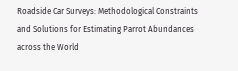Roadside Car Surveys: Methodological Constraints and Solutions for Estimating Parrot Abundances across the World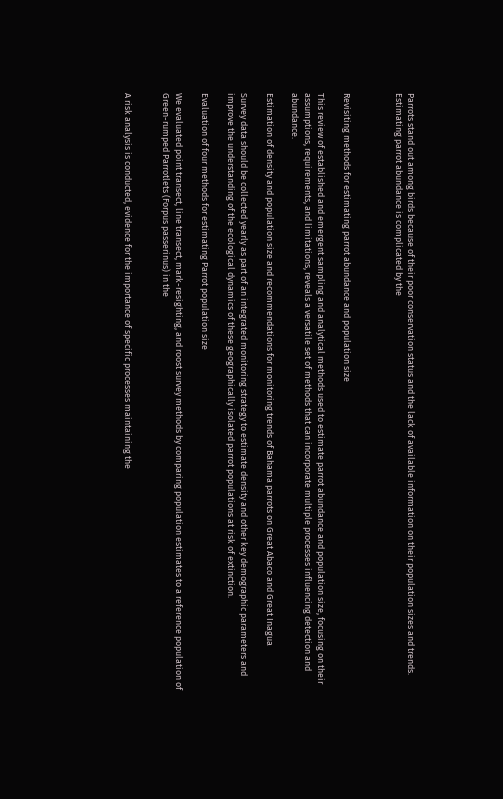Parrots stand out among birds because of their poor conservation status and the lack of available information on their population sizes and trends. Estimating parrot abundance is complicated by the



Revisiting methods for estimating parrot abundance and population size

This review of established and emergent sampling and analytical methods used to estimate parrot abundance and population size, focusing on their assumptions, requirements, and limitations, reveals a versatile set of methods that can incorporate multiple processes influencing detection and abundance.

Estimation of density and population size and recommendations for monitoring trends of Bahama parrots on Great Abaco and Great Inagua

Survey data should be collected yearly as part of an integrated monitoring strategy to estimate density and other key demographic parameters and improve the understanding of the ecological dynamics of these geographically isolated parrot populations at risk of extinction.

Evaluation of four methods for estimating Parrot population size

We evaluated point transect, line transect, mark-resighting, and roost survey methods by comparing population estimates to a reference population of Green-rumped Parrotlets (Forpus passerinus) in the


A risk analysis is conducted, evidence for the importance of specific processes maintaining the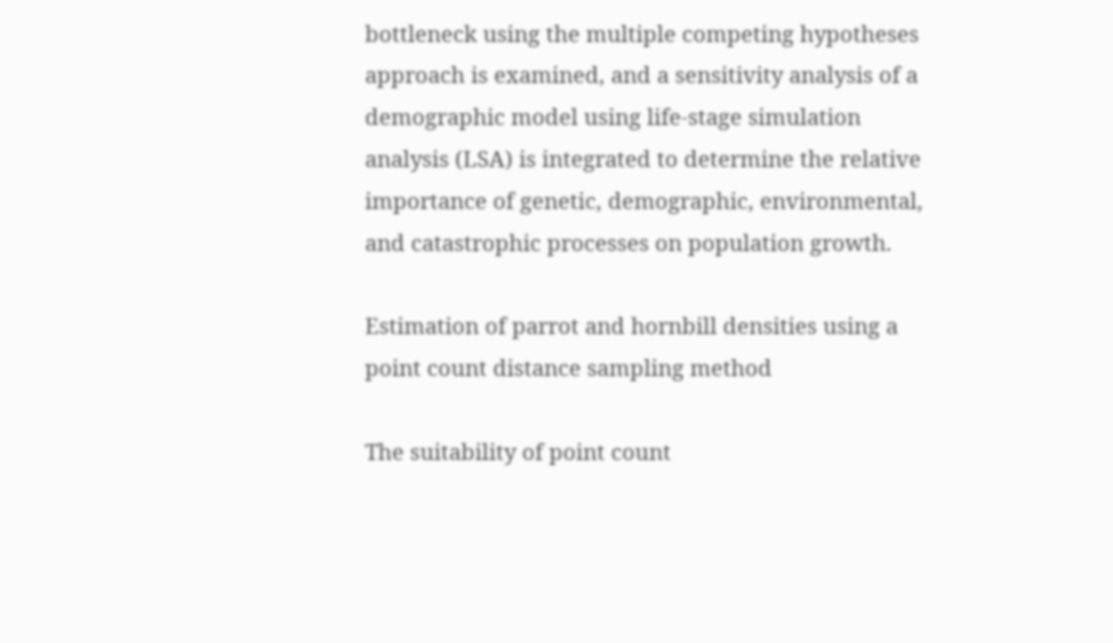bottleneck using the multiple competing hypotheses approach is examined, and a sensitivity analysis of a demographic model using life-stage simulation analysis (LSA) is integrated to determine the relative importance of genetic, demographic, environmental, and catastrophic processes on population growth.

Estimation of parrot and hornbill densities using a point count distance sampling method

The suitability of point count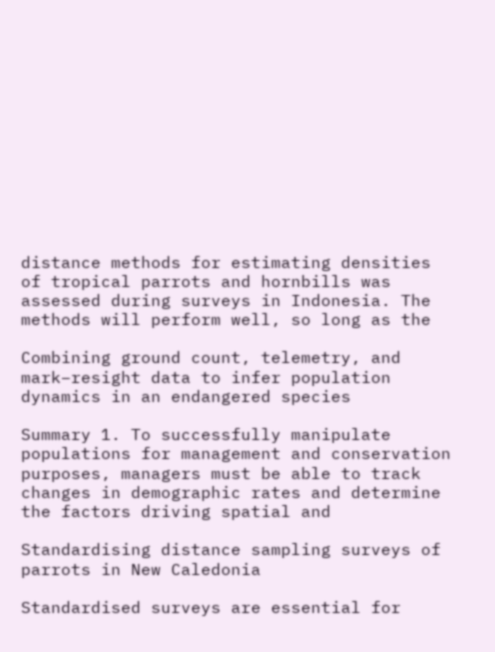distance methods for estimating densities of tropical parrots and hornbills was assessed during surveys in Indonesia. The methods will perform well, so long as the

Combining ground count, telemetry, and mark–resight data to infer population dynamics in an endangered species

Summary 1. To successfully manipulate populations for management and conservation purposes, managers must be able to track changes in demographic rates and determine the factors driving spatial and

Standardising distance sampling surveys of parrots in New Caledonia

Standardised surveys are essential for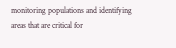monitoring populations and identifying areas that are critical for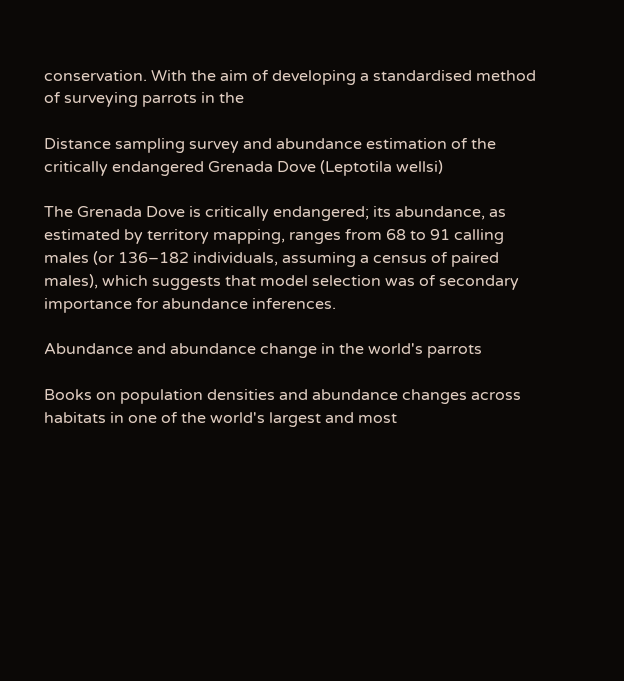conservation. With the aim of developing a standardised method of surveying parrots in the

Distance sampling survey and abundance estimation of the critically endangered Grenada Dove (Leptotila wellsi)

The Grenada Dove is critically endangered; its abundance, as estimated by territory mapping, ranges from 68 to 91 calling males (or 136–182 individuals, assuming a census of paired males), which suggests that model selection was of secondary importance for abundance inferences.

Abundance and abundance change in the world's parrots

Books on population densities and abundance changes across habitats in one of the world's largest and most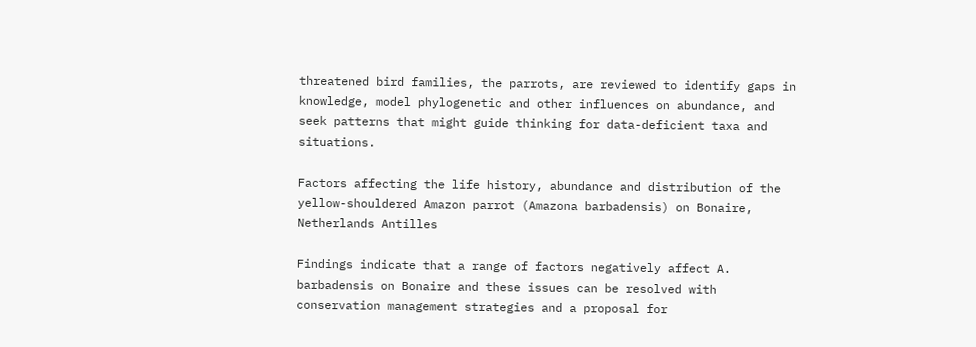threatened bird families, the parrots, are reviewed to identify gaps in knowledge, model phylogenetic and other influences on abundance, and seek patterns that might guide thinking for data-deficient taxa and situations.

Factors affecting the life history, abundance and distribution of the yellow-shouldered Amazon parrot (Amazona barbadensis) on Bonaire, Netherlands Antilles

Findings indicate that a range of factors negatively affect A. barbadensis on Bonaire and these issues can be resolved with conservation management strategies and a proposal for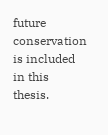future conservation is included in this thesis.